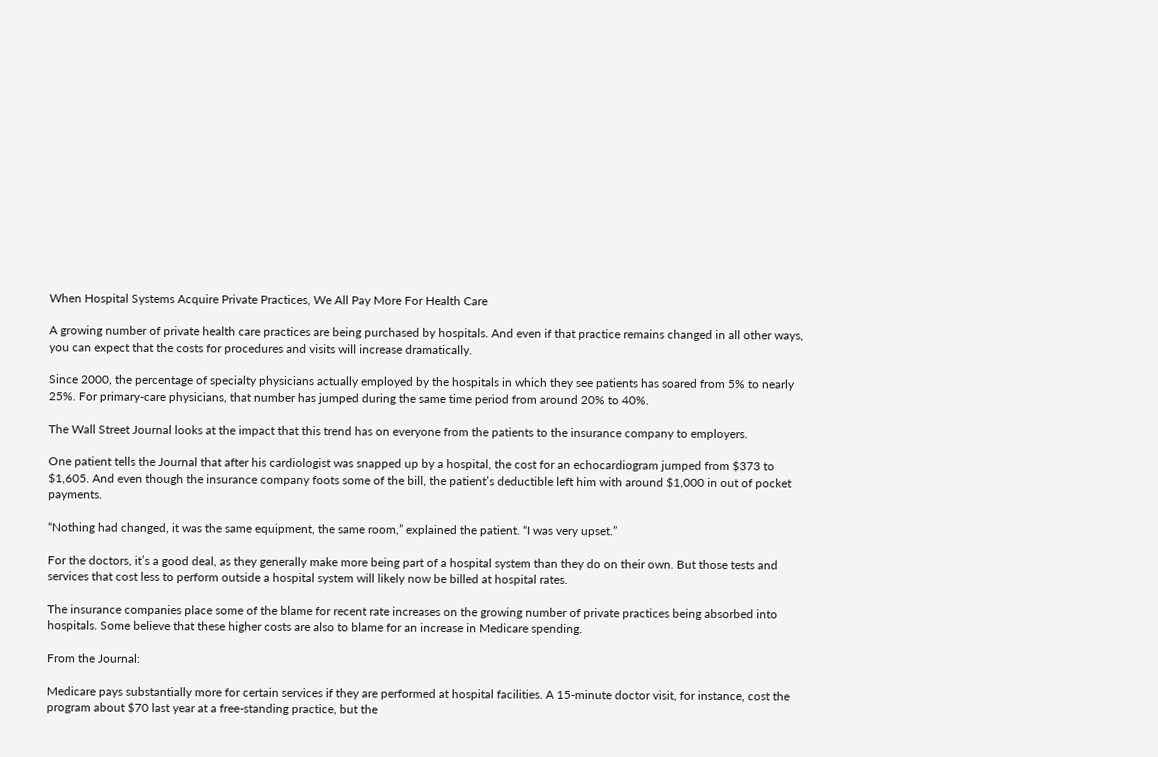When Hospital Systems Acquire Private Practices, We All Pay More For Health Care

A growing number of private health care practices are being purchased by hospitals. And even if that practice remains changed in all other ways, you can expect that the costs for procedures and visits will increase dramatically.

Since 2000, the percentage of specialty physicians actually employed by the hospitals in which they see patients has soared from 5% to nearly 25%. For primary-care physicians, that number has jumped during the same time period from around 20% to 40%.

The Wall Street Journal looks at the impact that this trend has on everyone from the patients to the insurance company to employers.

One patient tells the Journal that after his cardiologist was snapped up by a hospital, the cost for an echocardiogram jumped from $373 to $1,605. And even though the insurance company foots some of the bill, the patient’s deductible left him with around $1,000 in out of pocket payments.

“Nothing had changed, it was the same equipment, the same room,” explained the patient. “I was very upset.”

For the doctors, it’s a good deal, as they generally make more being part of a hospital system than they do on their own. But those tests and services that cost less to perform outside a hospital system will likely now be billed at hospital rates.

The insurance companies place some of the blame for recent rate increases on the growing number of private practices being absorbed into hospitals. Some believe that these higher costs are also to blame for an increase in Medicare spending.

From the Journal:

Medicare pays substantially more for certain services if they are performed at hospital facilities. A 15-minute doctor visit, for instance, cost the program about $70 last year at a free-standing practice, but the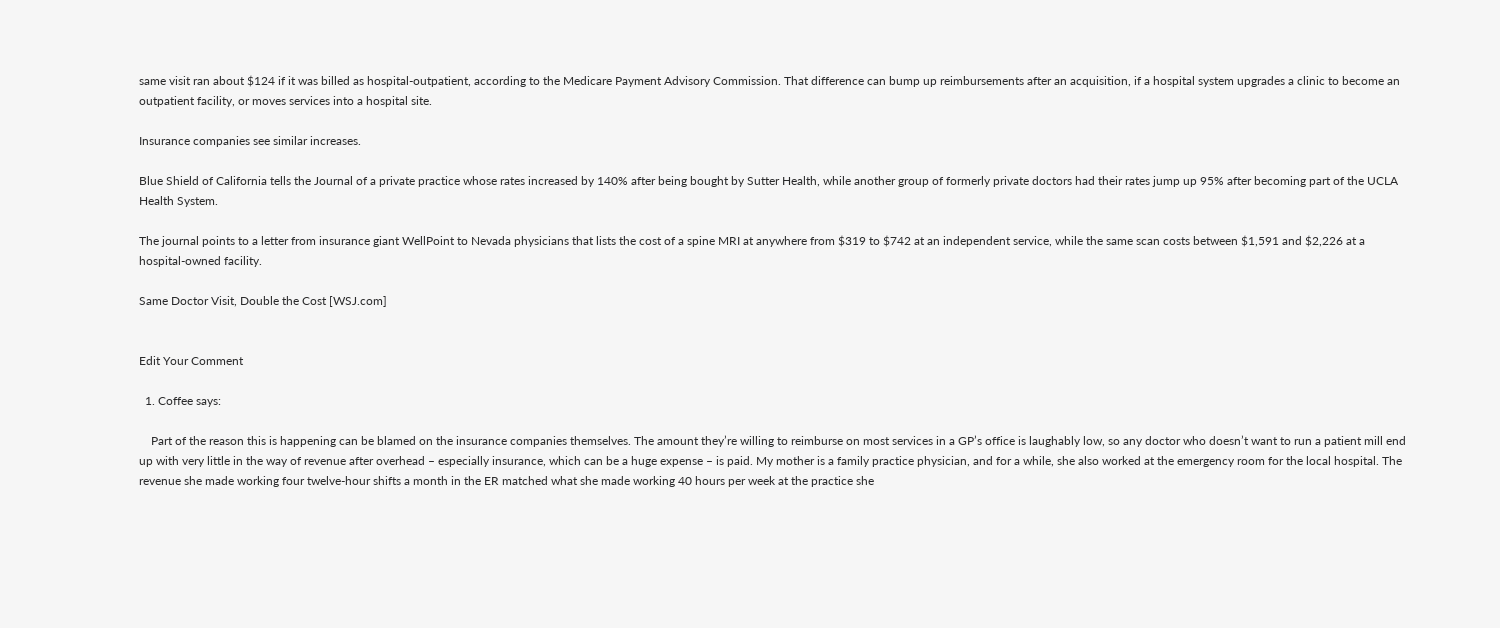same visit ran about $124 if it was billed as hospital-outpatient, according to the Medicare Payment Advisory Commission. That difference can bump up reimbursements after an acquisition, if a hospital system upgrades a clinic to become an outpatient facility, or moves services into a hospital site.

Insurance companies see similar increases.

Blue Shield of California tells the Journal of a private practice whose rates increased by 140% after being bought by Sutter Health, while another group of formerly private doctors had their rates jump up 95% after becoming part of the UCLA Health System.

The journal points to a letter from insurance giant WellPoint to Nevada physicians that lists the cost of a spine MRI at anywhere from $319 to $742 at an independent service, while the same scan costs between $1,591 and $2,226 at a hospital-owned facility.

Same Doctor Visit, Double the Cost [WSJ.com]


Edit Your Comment

  1. Coffee says:

    Part of the reason this is happening can be blamed on the insurance companies themselves. The amount they’re willing to reimburse on most services in a GP’s office is laughably low, so any doctor who doesn’t want to run a patient mill end up with very little in the way of revenue after overhead – especially insurance, which can be a huge expense – is paid. My mother is a family practice physician, and for a while, she also worked at the emergency room for the local hospital. The revenue she made working four twelve-hour shifts a month in the ER matched what she made working 40 hours per week at the practice she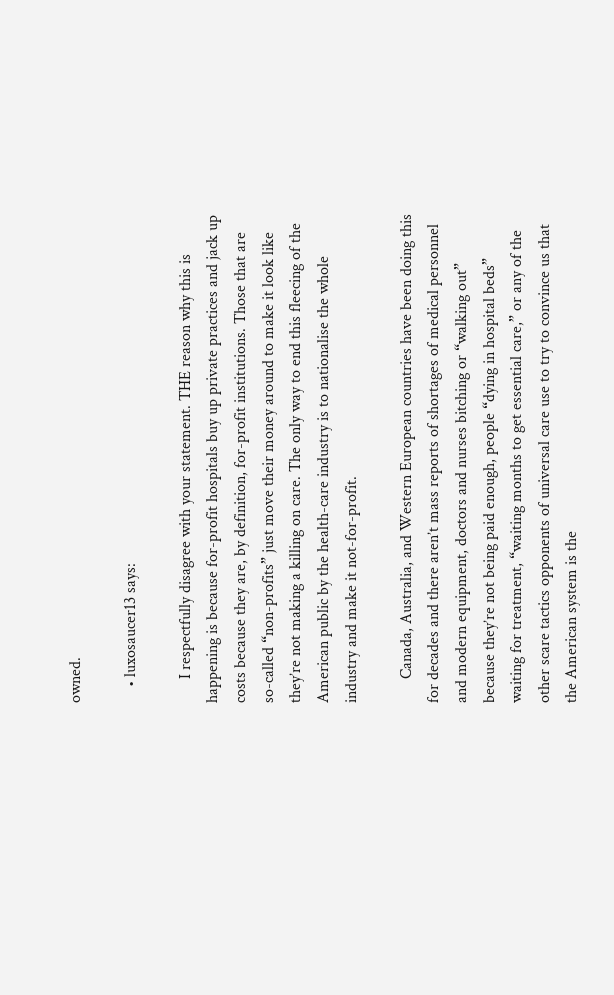owned.

    • luxosaucer13 says:

      I respectfully disagree with your statement. THE reason why this is happening is because for-profit hospitals buy up private practices and jack up costs because they are, by definition, for-profit institutions. Those that are so-called “non-profits” just move their money around to make it look like they’re not making a killing on care. The only way to end this fleecing of the American public by the health-care industry is to nationalise the whole industry and make it not-for-profit.

      Canada, Australia, and Western European countries have been doing this for decades and there aren’t mass reports of shortages of medical personnel and modern equipment, doctors and nurses bitching or “walking out” because they’re not being paid enough, people “dying in hospital beds” waiting for treatment, “waiting months to get essential care,” or any of the other scare tactics opponents of universal care use to try to convince us that the American system is the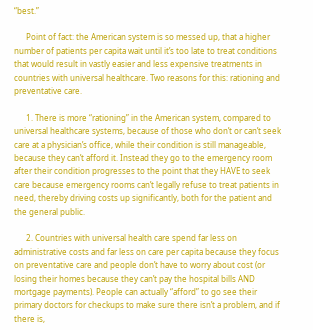“best.”

      Point of fact: the American system is so messed up, that a higher number of patients per capita wait until it’s too late to treat conditions that would result in vastly easier and less expensive treatments in countries with universal healthcare. Two reasons for this: rationing and preventative care.

      1. There is more “rationing” in the American system, compared to universal healthcare systems, because of those who don’t or can’t seek care at a physician’s office, while their condition is still manageable, because they can’t afford it. Instead they go to the emergency room after their condition progresses to the point that they HAVE to seek care because emergency rooms can’t legally refuse to treat patients in need, thereby driving costs up significantly, both for the patient and the general public.

      2. Countries with universal health care spend far less on administrative costs and far less on care per capita because they focus on preventative care and people don’t have to worry about cost (or losing their homes because they can’t pay the hospital bills AND mortgage payments). People can actually “afford” to go see their primary doctors for checkups to make sure there isn’t a problem, and if there is,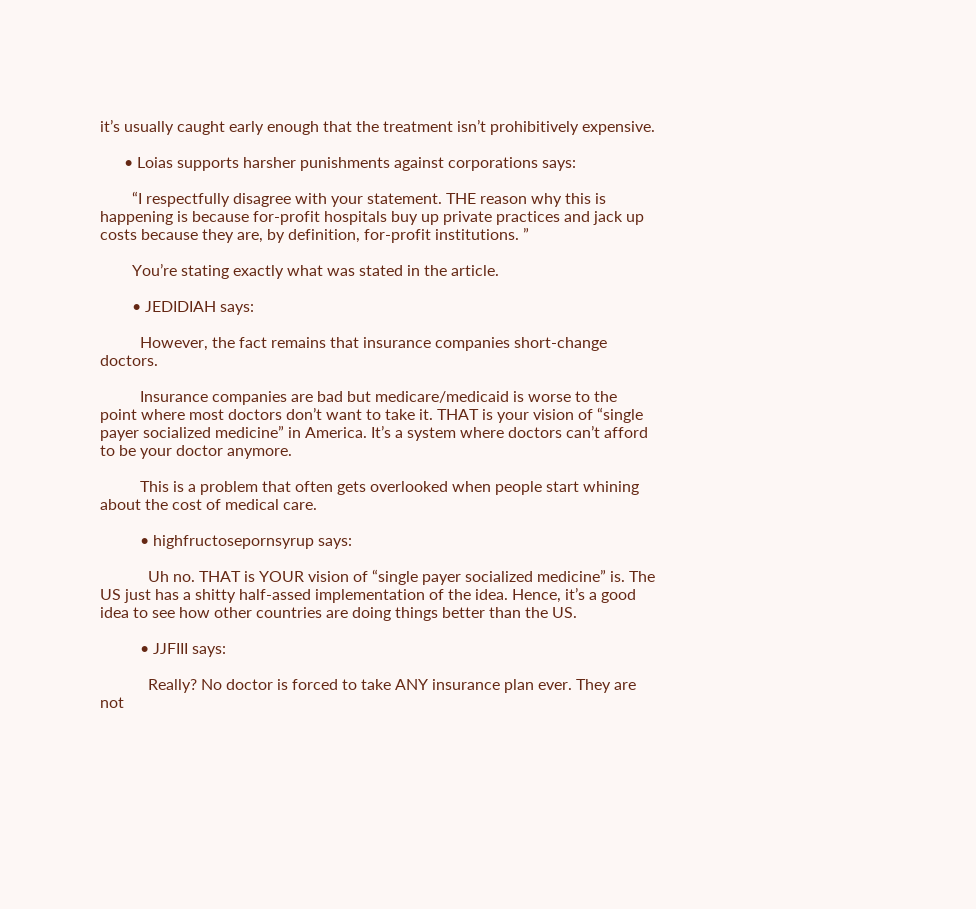it’s usually caught early enough that the treatment isn’t prohibitively expensive.

      • Loias supports harsher punishments against corporations says:

        “I respectfully disagree with your statement. THE reason why this is happening is because for-profit hospitals buy up private practices and jack up costs because they are, by definition, for-profit institutions. ”

        You’re stating exactly what was stated in the article.

        • JEDIDIAH says:

          However, the fact remains that insurance companies short-change doctors.

          Insurance companies are bad but medicare/medicaid is worse to the point where most doctors don’t want to take it. THAT is your vision of “single payer socialized medicine” in America. It’s a system where doctors can’t afford to be your doctor anymore.

          This is a problem that often gets overlooked when people start whining about the cost of medical care.

          • highfructosepornsyrup says:

            Uh no. THAT is YOUR vision of “single payer socialized medicine” is. The US just has a shitty half-assed implementation of the idea. Hence, it’s a good idea to see how other countries are doing things better than the US.

          • JJFIII says:

            Really? No doctor is forced to take ANY insurance plan ever. They are not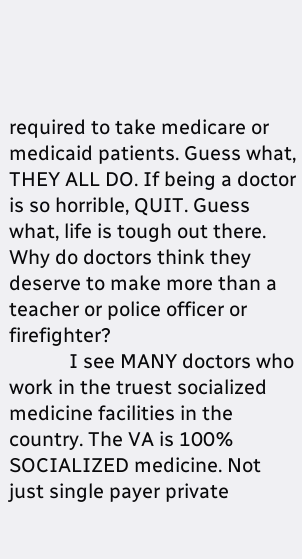required to take medicare or medicaid patients. Guess what, THEY ALL DO. If being a doctor is so horrible, QUIT. Guess what, life is tough out there. Why do doctors think they deserve to make more than a teacher or police officer or firefighter?
            I see MANY doctors who work in the truest socialized medicine facilities in the country. The VA is 100% SOCIALIZED medicine. Not just single payer private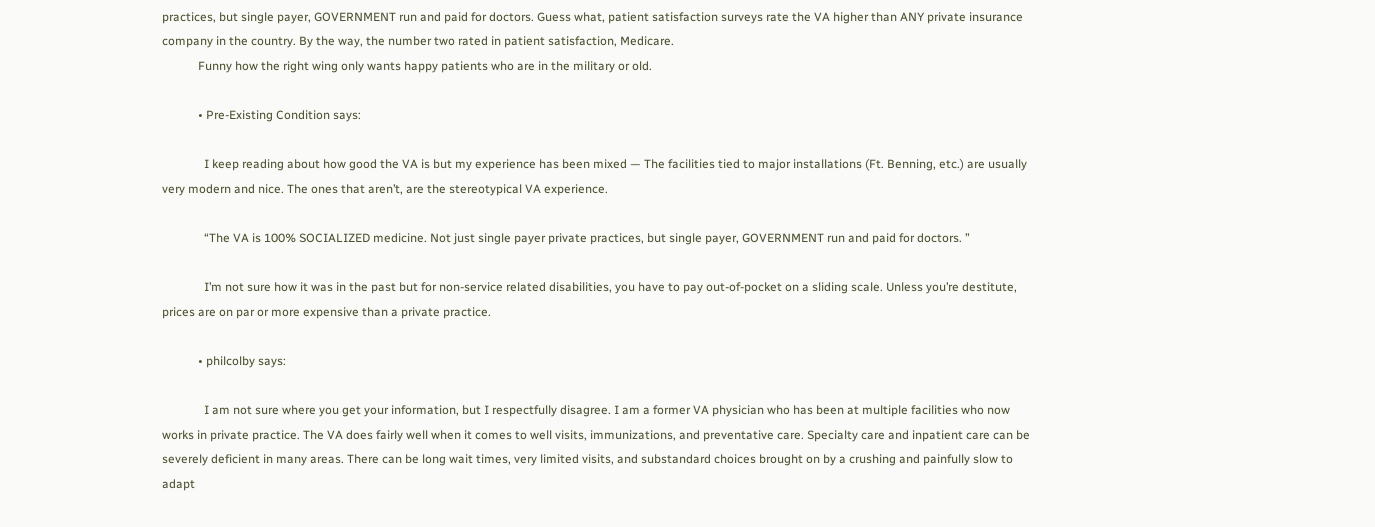practices, but single payer, GOVERNMENT run and paid for doctors. Guess what, patient satisfaction surveys rate the VA higher than ANY private insurance company in the country. By the way, the number two rated in patient satisfaction, Medicare.
            Funny how the right wing only wants happy patients who are in the military or old.

            • Pre-Existing Condition says:

              I keep reading about how good the VA is but my experience has been mixed — The facilities tied to major installations (Ft. Benning, etc.) are usually very modern and nice. The ones that aren’t, are the stereotypical VA experience.

              “The VA is 100% SOCIALIZED medicine. Not just single payer private practices, but single payer, GOVERNMENT run and paid for doctors. ”

              I’m not sure how it was in the past but for non-service related disabilities, you have to pay out-of-pocket on a sliding scale. Unless you’re destitute, prices are on par or more expensive than a private practice.

            • philcolby says:

              I am not sure where you get your information, but I respectfully disagree. I am a former VA physician who has been at multiple facilities who now works in private practice. The VA does fairly well when it comes to well visits, immunizations, and preventative care. Specialty care and inpatient care can be severely deficient in many areas. There can be long wait times, very limited visits, and substandard choices brought on by a crushing and painfully slow to adapt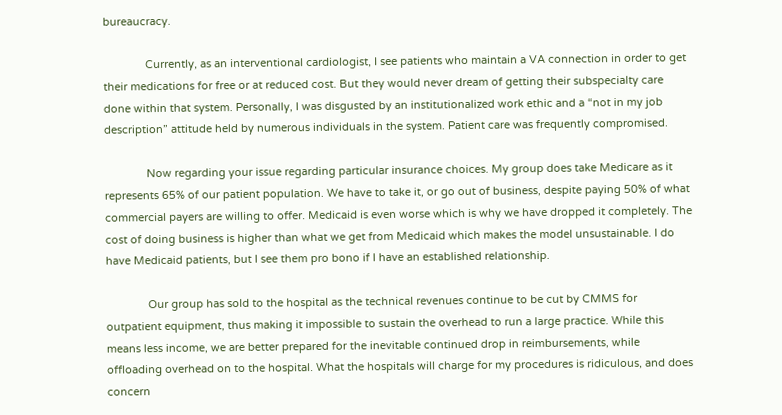bureaucracy.

              Currently, as an interventional cardiologist, I see patients who maintain a VA connection in order to get their medications for free or at reduced cost. But they would never dream of getting their subspecialty care done within that system. Personally, I was disgusted by an institutionalized work ethic and a “not in my job description” attitude held by numerous individuals in the system. Patient care was frequently compromised.

              Now regarding your issue regarding particular insurance choices. My group does take Medicare as it represents 65% of our patient population. We have to take it, or go out of business, despite paying 50% of what commercial payers are willing to offer. Medicaid is even worse which is why we have dropped it completely. The cost of doing business is higher than what we get from Medicaid which makes the model unsustainable. I do have Medicaid patients, but I see them pro bono if I have an established relationship.

              Our group has sold to the hospital as the technical revenues continue to be cut by CMMS for outpatient equipment, thus making it impossible to sustain the overhead to run a large practice. While this means less income, we are better prepared for the inevitable continued drop in reimbursements, while offloading overhead on to the hospital. What the hospitals will charge for my procedures is ridiculous, and does concern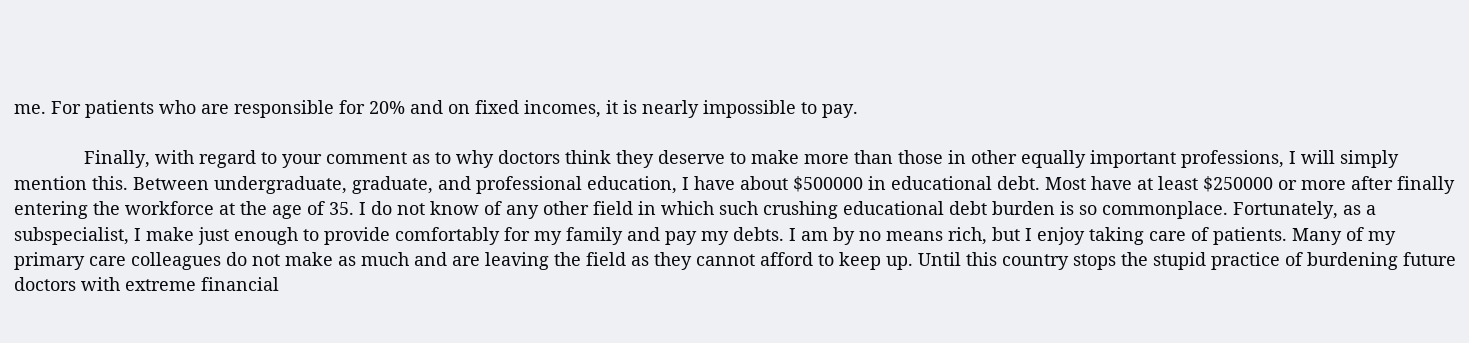me. For patients who are responsible for 20% and on fixed incomes, it is nearly impossible to pay.

              Finally, with regard to your comment as to why doctors think they deserve to make more than those in other equally important professions, I will simply mention this. Between undergraduate, graduate, and professional education, I have about $500000 in educational debt. Most have at least $250000 or more after finally entering the workforce at the age of 35. I do not know of any other field in which such crushing educational debt burden is so commonplace. Fortunately, as a subspecialist, I make just enough to provide comfortably for my family and pay my debts. I am by no means rich, but I enjoy taking care of patients. Many of my primary care colleagues do not make as much and are leaving the field as they cannot afford to keep up. Until this country stops the stupid practice of burdening future doctors with extreme financial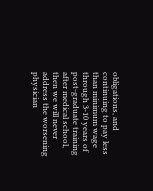obligations, and continuing to pay less than minimum wage through 3-10 years of post-graduate training after medical school, then we will never address the worsening physician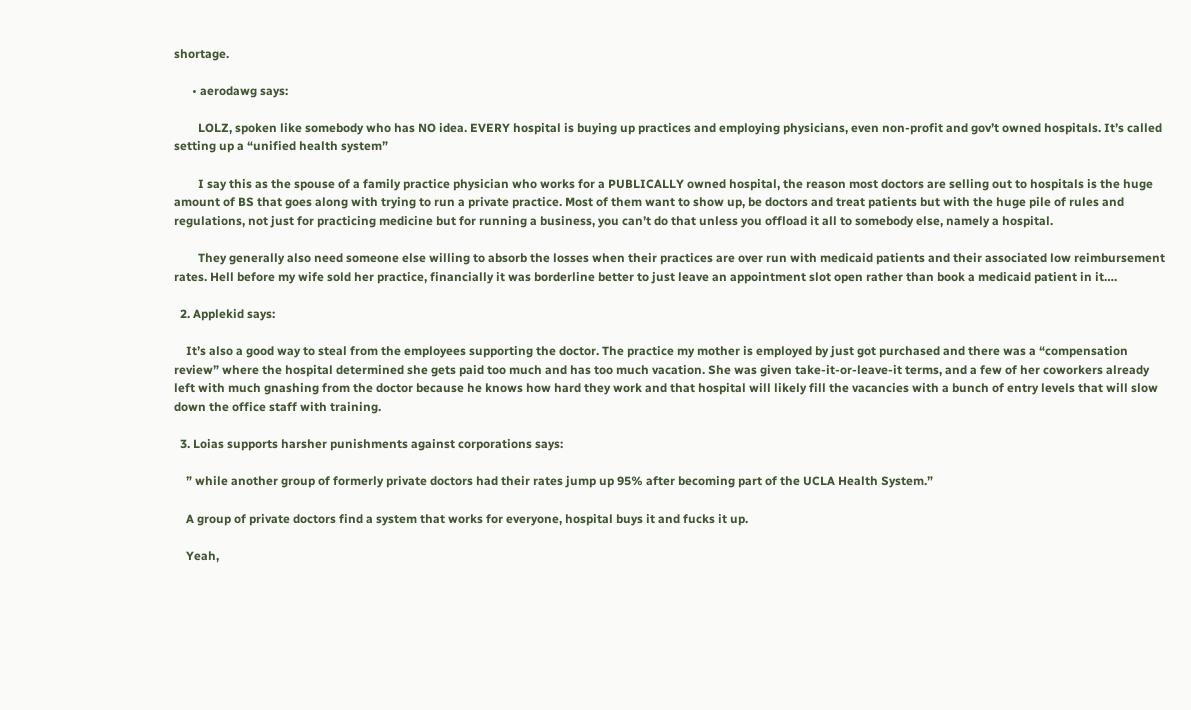shortage.

      • aerodawg says:

        LOLZ, spoken like somebody who has NO idea. EVERY hospital is buying up practices and employing physicians, even non-profit and gov’t owned hospitals. It’s called setting up a “unified health system”

        I say this as the spouse of a family practice physician who works for a PUBLICALLY owned hospital, the reason most doctors are selling out to hospitals is the huge amount of BS that goes along with trying to run a private practice. Most of them want to show up, be doctors and treat patients but with the huge pile of rules and regulations, not just for practicing medicine but for running a business, you can’t do that unless you offload it all to somebody else, namely a hospital.

        They generally also need someone else willing to absorb the losses when their practices are over run with medicaid patients and their associated low reimbursement rates. Hell before my wife sold her practice, financially it was borderline better to just leave an appointment slot open rather than book a medicaid patient in it….

  2. Applekid says:

    It’s also a good way to steal from the employees supporting the doctor. The practice my mother is employed by just got purchased and there was a “compensation review” where the hospital determined she gets paid too much and has too much vacation. She was given take-it-or-leave-it terms, and a few of her coworkers already left with much gnashing from the doctor because he knows how hard they work and that hospital will likely fill the vacancies with a bunch of entry levels that will slow down the office staff with training.

  3. Loias supports harsher punishments against corporations says:

    ” while another group of formerly private doctors had their rates jump up 95% after becoming part of the UCLA Health System.”

    A group of private doctors find a system that works for everyone, hospital buys it and fucks it up.

    Yeah,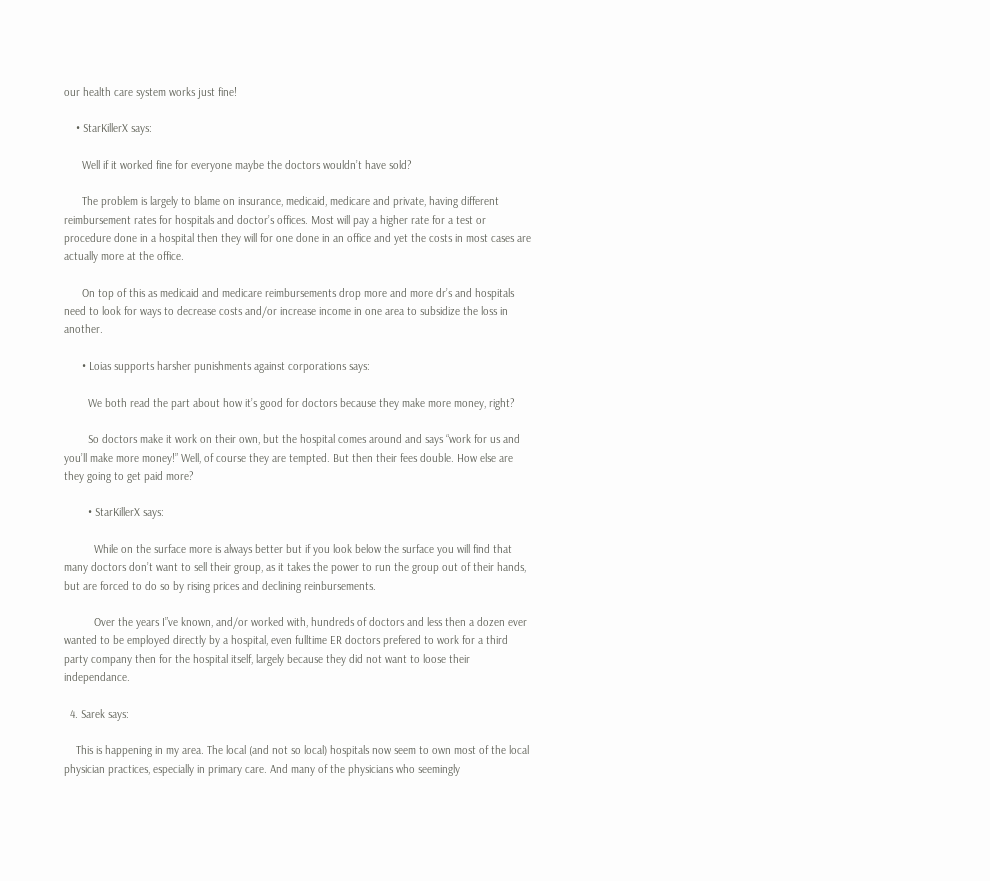our health care system works just fine!

    • StarKillerX says:

      Well if it worked fine for everyone maybe the doctors wouldn’t have sold?

      The problem is largely to blame on insurance, medicaid, medicare and private, having different reimbursement rates for hospitals and doctor’s offices. Most will pay a higher rate for a test or procedure done in a hospital then they will for one done in an office and yet the costs in most cases are actually more at the office.

      On top of this as medicaid and medicare reimbursements drop more and more dr’s and hospitals need to look for ways to decrease costs and/or increase income in one area to subsidize the loss in another.

      • Loias supports harsher punishments against corporations says:

        We both read the part about how it’s good for doctors because they make more money, right?

        So doctors make it work on their own, but the hospital comes around and says “work for us and you’ll make more money!” Well, of course they are tempted. But then their fees double. How else are they going to get paid more?

        • StarKillerX says:

          While on the surface more is always better but if you look below the surface you will find that many doctors don’t want to sell their group, as it takes the power to run the group out of their hands, but are forced to do so by rising prices and declining reinbursements.

          Over the years I”ve known, and/or worked with, hundreds of doctors and less then a dozen ever wanted to be employed directly by a hospital, even fulltime ER doctors prefered to work for a third party company then for the hospital itself, largely because they did not want to loose their independance.

  4. Sarek says:

    This is happening in my area. The local (and not so local) hospitals now seem to own most of the local physician practices, especially in primary care. And many of the physicians who seemingly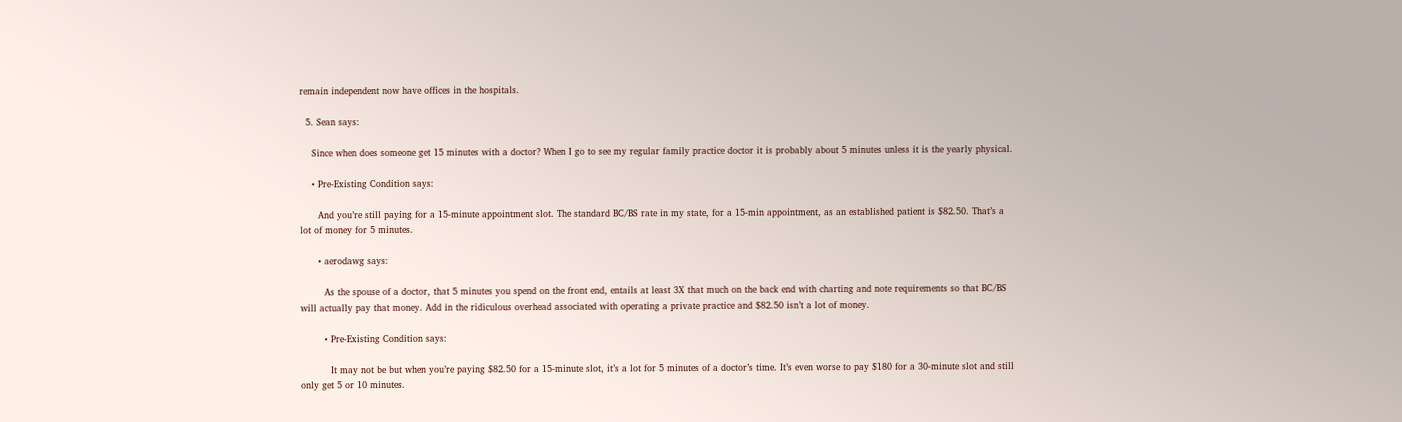remain independent now have offices in the hospitals.

  5. Sean says:

    Since when does someone get 15 minutes with a doctor? When I go to see my regular family practice doctor it is probably about 5 minutes unless it is the yearly physical.

    • Pre-Existing Condition says:

      And you’re still paying for a 15-minute appointment slot. The standard BC/BS rate in my state, for a 15-min appointment, as an established patient is $82.50. That’s a lot of money for 5 minutes.

      • aerodawg says:

        As the spouse of a doctor, that 5 minutes you spend on the front end, entails at least 3X that much on the back end with charting and note requirements so that BC/BS will actually pay that money. Add in the ridiculous overhead associated with operating a private practice and $82.50 isn’t a lot of money.

        • Pre-Existing Condition says:

          It may not be but when you’re paying $82.50 for a 15-minute slot, it’s a lot for 5 minutes of a doctor’s time. It’s even worse to pay $180 for a 30-minute slot and still only get 5 or 10 minutes.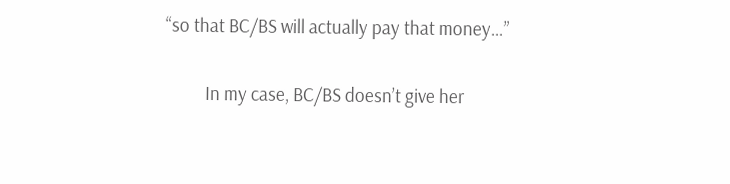“so that BC/BS will actually pay that money…”

          In my case, BC/BS doesn’t give her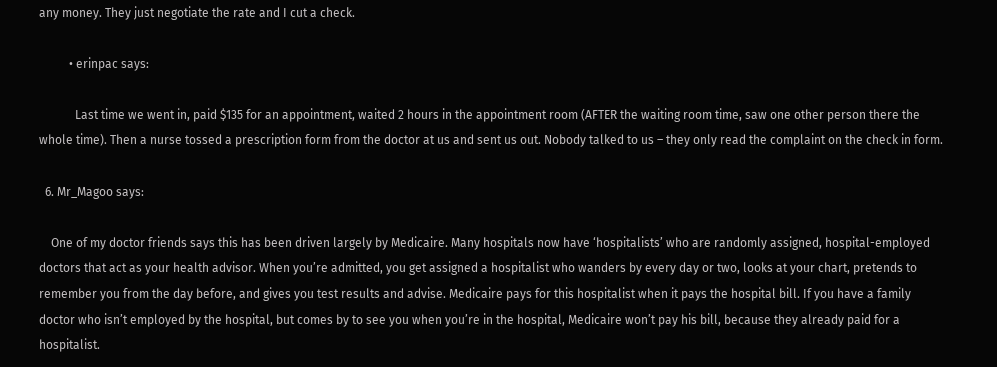any money. They just negotiate the rate and I cut a check.

          • erinpac says:

            Last time we went in, paid $135 for an appointment, waited 2 hours in the appointment room (AFTER the waiting room time, saw one other person there the whole time). Then a nurse tossed a prescription form from the doctor at us and sent us out. Nobody talked to us – they only read the complaint on the check in form.

  6. Mr_Magoo says:

    One of my doctor friends says this has been driven largely by Medicaire. Many hospitals now have ‘hospitalists’ who are randomly assigned, hospital-employed doctors that act as your health advisor. When you’re admitted, you get assigned a hospitalist who wanders by every day or two, looks at your chart, pretends to remember you from the day before, and gives you test results and advise. Medicaire pays for this hospitalist when it pays the hospital bill. If you have a family doctor who isn’t employed by the hospital, but comes by to see you when you’re in the hospital, Medicaire won’t pay his bill, because they already paid for a hospitalist.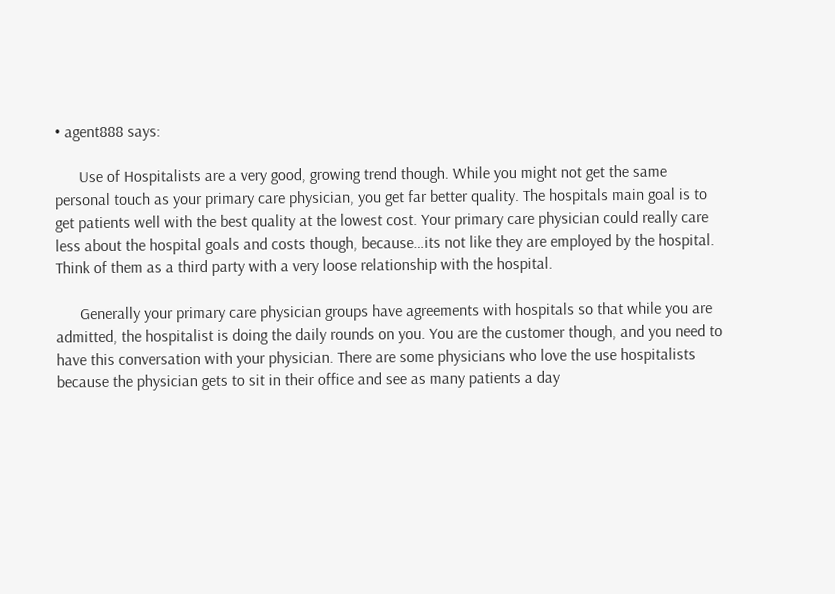• agent888 says:

      Use of Hospitalists are a very good, growing trend though. While you might not get the same personal touch as your primary care physician, you get far better quality. The hospitals main goal is to get patients well with the best quality at the lowest cost. Your primary care physician could really care less about the hospital goals and costs though, because…its not like they are employed by the hospital. Think of them as a third party with a very loose relationship with the hospital.

      Generally your primary care physician groups have agreements with hospitals so that while you are admitted, the hospitalist is doing the daily rounds on you. You are the customer though, and you need to have this conversation with your physician. There are some physicians who love the use hospitalists because the physician gets to sit in their office and see as many patients a day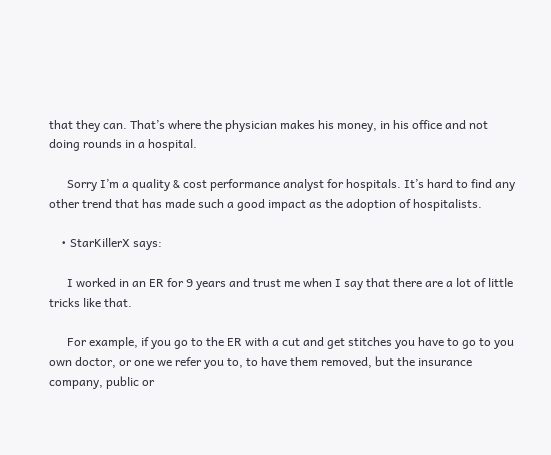that they can. That’s where the physician makes his money, in his office and not doing rounds in a hospital.

      Sorry I’m a quality & cost performance analyst for hospitals. It’s hard to find any other trend that has made such a good impact as the adoption of hospitalists.

    • StarKillerX says:

      I worked in an ER for 9 years and trust me when I say that there are a lot of little tricks like that.

      For example, if you go to the ER with a cut and get stitches you have to go to you own doctor, or one we refer you to, to have them removed, but the insurance company, public or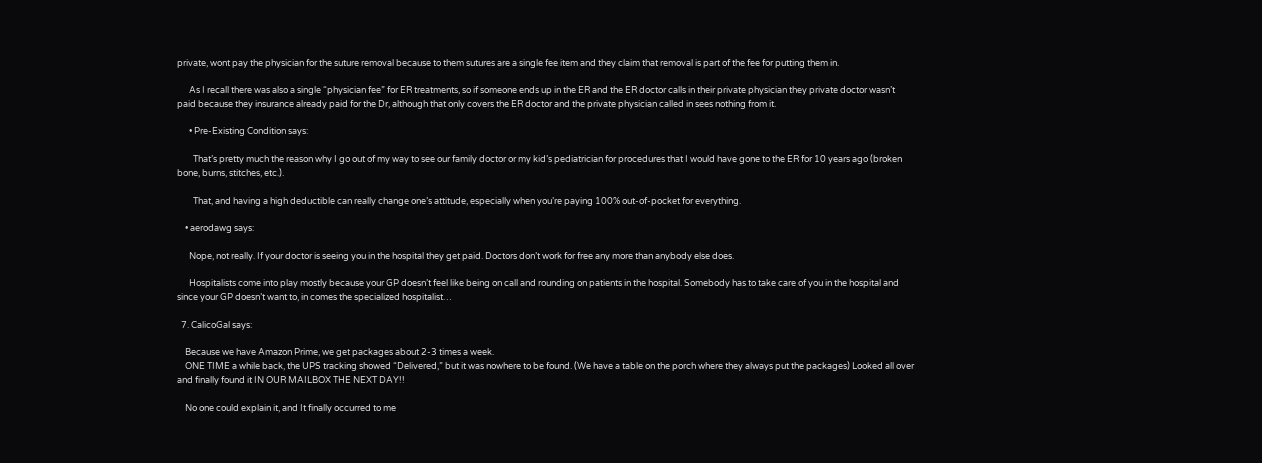private, wont pay the physician for the suture removal because to them sutures are a single fee item and they claim that removal is part of the fee for putting them in.

      As I recall there was also a single “physician fee” for ER treatments, so if someone ends up in the ER and the ER doctor calls in their private physician they private doctor wasn’t paid because they insurance already paid for the Dr, although that only covers the ER doctor and the private physician called in sees nothing from it.

      • Pre-Existing Condition says:

        That’s pretty much the reason why I go out of my way to see our family doctor or my kid’s pediatrician for procedures that I would have gone to the ER for 10 years ago (broken bone, burns, stitches, etc.).

        That, and having a high deductible can really change one’s attitude, especially when you’re paying 100% out-of-pocket for everything.

    • aerodawg says:

      Nope, not really. If your doctor is seeing you in the hospital they get paid. Doctors don’t work for free any more than anybody else does.

      Hospitalists come into play mostly because your GP doesn’t feel like being on call and rounding on patients in the hospital. Somebody has to take care of you in the hospital and since your GP doesn’t want to, in comes the specialized hospitalist…

  7. CalicoGal says:

    Because we have Amazon Prime, we get packages about 2-3 times a week.
    ONE TIME a while back, the UPS tracking showed “Delivered,” but it was nowhere to be found. (We have a table on the porch where they always put the packages) Looked all over and finally found it IN OUR MAILBOX THE NEXT DAY!!

    No one could explain it, and It finally occurred to me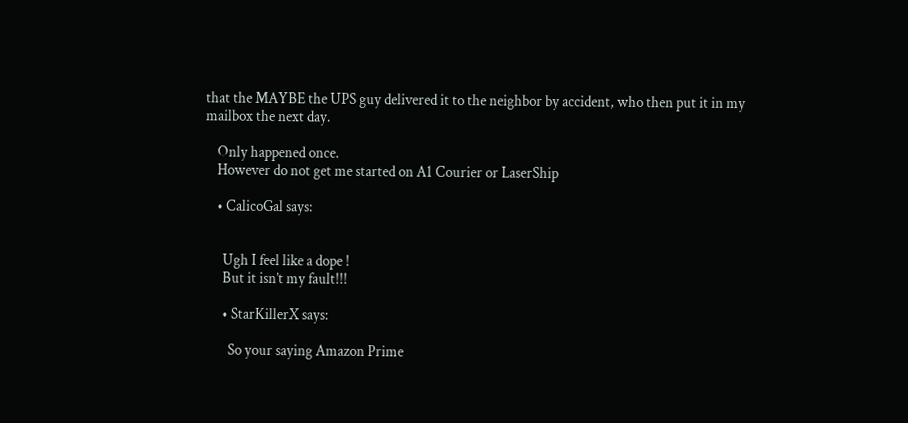that the MAYBE the UPS guy delivered it to the neighbor by accident, who then put it in my mailbox the next day.

    Only happened once.
    However do not get me started on A1 Courier or LaserShip

    • CalicoGal says:


      Ugh I feel like a dope !
      But it isn’t my fault!!!

      • StarKillerX says:

        So your saying Amazon Prime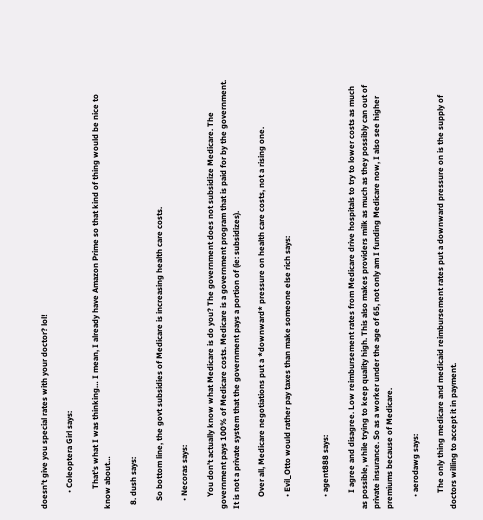doesn’t give you special rates with your doctor? lol!

        • Coleoptera Girl says:

          That’s what I was thinking… I mean, I already have Amazon Prime so that kind of thing would be nice to know about…

  8. dush says:

    So bottom line, the govt subsidies of Medicare is increasing health care costs.

    • Necoras says:

      You don’t actually know what Medicare is do you? The government does not subsidize Medicare. The government pays 100% of Medicare costs. Medicare is a government program that is paid for by the government. It is not a private system that the government pays a portion of (ie: subsidizes).

      Over all, Medicare negotiations put a *downward* pressure on health care costs, not a rising one.

      • Evil_Otto would rather pay taxes than make someone else rich says:


      • agent888 says:

        I agree and disagree. Low reimbursement rates from Medicare drive hospitals to try to lower costs as much as possible, while trying to keep quality high. This also makes providers milk as much as they possibly can out of private insurance. So as a worker under the age of 65, not only am I funding Medicare now, I also see higher premiums because of Medicare.

      • aerodawg says:

        The only thing medicare and medicaid reimbursement rates put a downward pressure on is the supply of doctors willing to accept it in payment.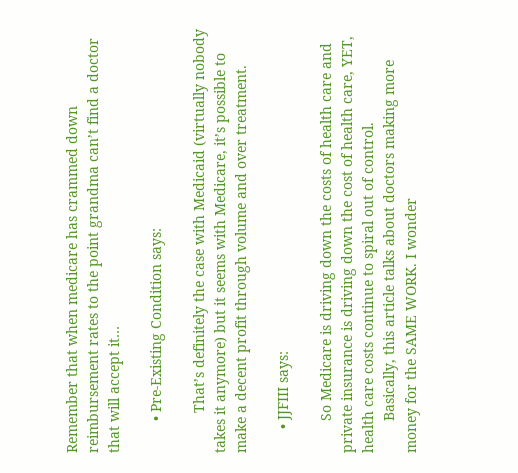Remember that when medicare has crammed down reimbursement rates to the point grandma can’t find a doctor that will accept it…

        • Pre-Existing Condition says:

          That’s definitely the case with Medicaid (virtually nobody takes it anymore) but it seems with Medicare, it’s possible to make a decent profit through volume and over treatment.

      • JJFIII says:

        So Medicare is driving down the costs of health care and private insurance is driving down the cost of health care, YET, health care costs continue to spiral out of control.
        Basically, this article talks about doctors making more money for the SAME WORK. I wonder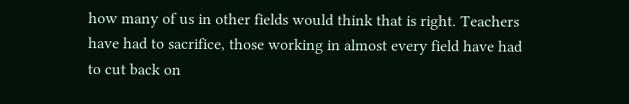how many of us in other fields would think that is right. Teachers have had to sacrifice, those working in almost every field have had to cut back on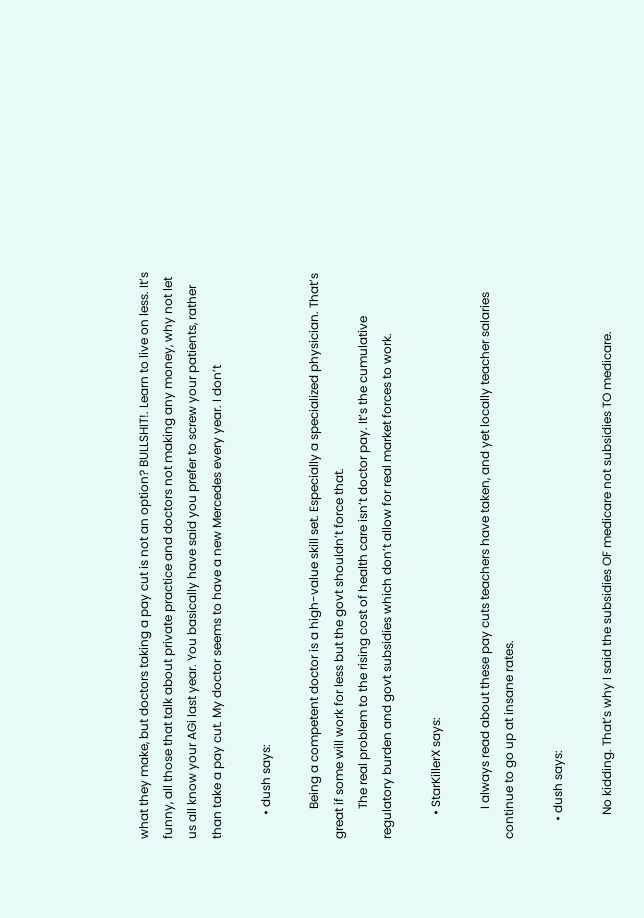what they make, but doctors taking a pay cut is not an option? BULLSHIT!. Learn to live on less. It’s funny, all those that talk about private practice and doctors not making any money, why not let us all know your AGi last year. You basically have said you prefer to screw your patients, rather than take a pay cut. My doctor seems to have a new Mercedes every year. I don’t

        • dush says:

          Being a competent doctor is a high-value skill set. Especially a specialized physician. That’s great if some will work for less but the govt shouldn’t force that.
          The real problem to the rising cost of health care isn’t doctor pay. It’s the cumulative regulatory burden and govt subsidies which don’t allow for real market forces to work.

        • StarKillerX says:

          I always read about these pay cuts teachers have taken, and yet locally teacher salaries continue to go up at insane rates.

      • dush says:

        No kidding. That’s why I said the subsidies OF medicare not subsidies TO medicare.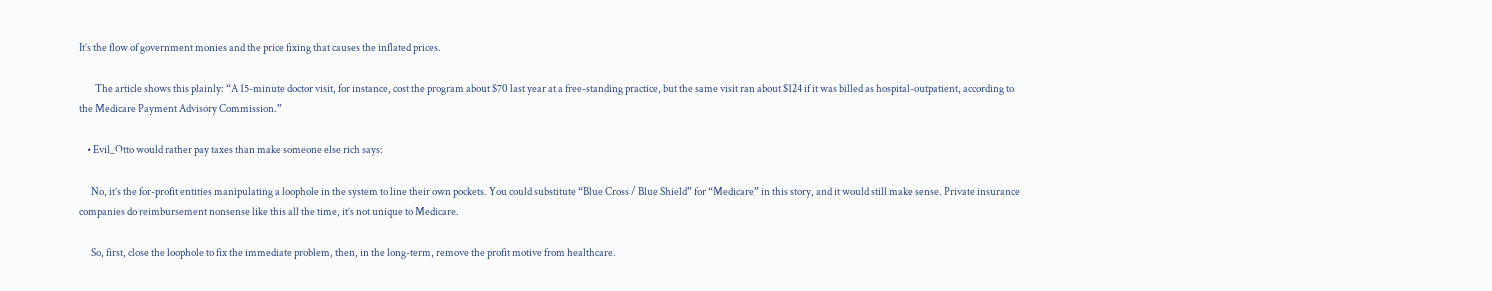It’s the flow of government monies and the price fixing that causes the inflated prices.

        The article shows this plainly: “A 15-minute doctor visit, for instance, cost the program about $70 last year at a free-standing practice, but the same visit ran about $124 if it was billed as hospital-outpatient, according to the Medicare Payment Advisory Commission.”

    • Evil_Otto would rather pay taxes than make someone else rich says:

      No, it’s the for-profit entities manipulating a loophole in the system to line their own pockets. You could substitute “Blue Cross / Blue Shield” for “Medicare” in this story, and it would still make sense. Private insurance companies do reimbursement nonsense like this all the time, it’s not unique to Medicare.

      So, first, close the loophole to fix the immediate problem, then, in the long-term, remove the profit motive from healthcare.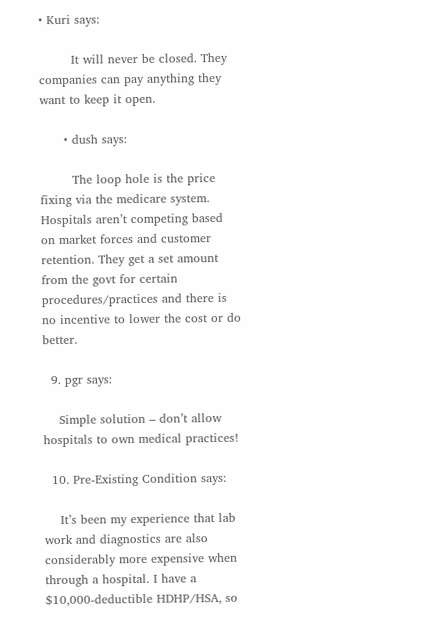• Kuri says:

        It will never be closed. They companies can pay anything they want to keep it open.

      • dush says:

        The loop hole is the price fixing via the medicare system. Hospitals aren’t competing based on market forces and customer retention. They get a set amount from the govt for certain procedures/practices and there is no incentive to lower the cost or do better.

  9. pgr says:

    Simple solution – don’t allow hospitals to own medical practices!

  10. Pre-Existing Condition says:

    It’s been my experience that lab work and diagnostics are also considerably more expensive when through a hospital. I have a $10,000-deductible HDHP/HSA, so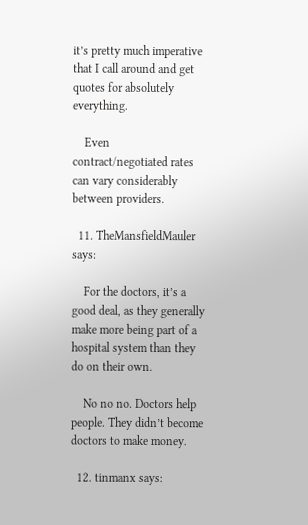it’s pretty much imperative that I call around and get quotes for absolutely everything.

    Even contract/negotiated rates can vary considerably between providers.

  11. TheMansfieldMauler says:

    For the doctors, it’s a good deal, as they generally make more being part of a hospital system than they do on their own.

    No no no. Doctors help people. They didn’t become doctors to make money.

  12. tinmanx says: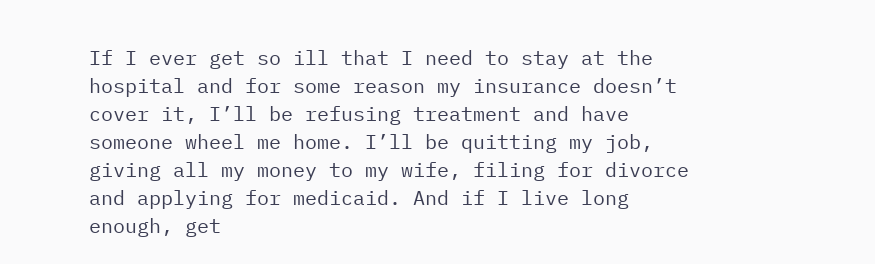If I ever get so ill that I need to stay at the hospital and for some reason my insurance doesn’t cover it, I’ll be refusing treatment and have someone wheel me home. I’ll be quitting my job, giving all my money to my wife, filing for divorce and applying for medicaid. And if I live long enough, get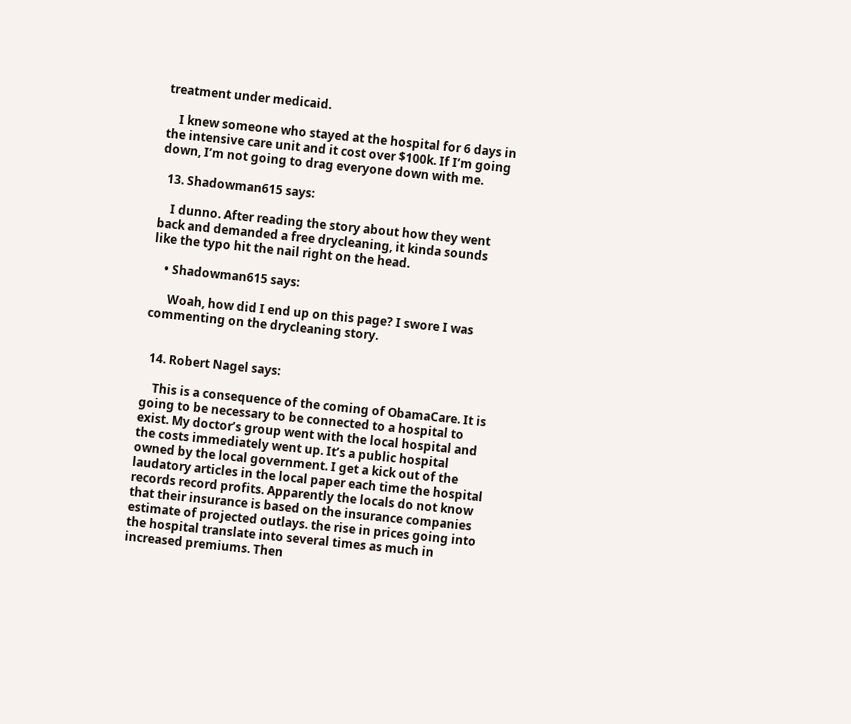treatment under medicaid.

    I knew someone who stayed at the hospital for 6 days in the intensive care unit and it cost over $100k. If I’m going down, I’m not going to drag everyone down with me.

  13. Shadowman615 says:

    I dunno. After reading the story about how they went back and demanded a free drycleaning, it kinda sounds like the typo hit the nail right on the head.

    • Shadowman615 says:

      Woah, how did I end up on this page? I swore I was commenting on the drycleaning story.


  14. Robert Nagel says:

    This is a consequence of the coming of ObamaCare. It is going to be necessary to be connected to a hospital to exist. My doctor’s group went with the local hospital and the costs immediately went up. It’s a public hospital owned by the local government. I get a kick out of the laudatory articles in the local paper each time the hospital records record profits. Apparently the locals do not know that their insurance is based on the insurance companies estimate of projected outlays. the rise in prices going into the hospital translate into several times as much in increased premiums. Then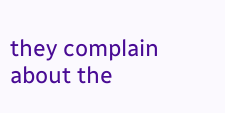they complain about the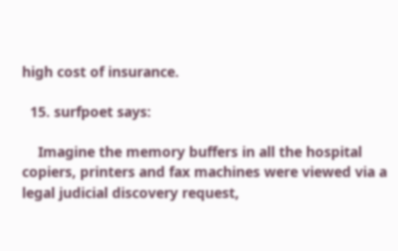high cost of insurance.

  15. surfpoet says:

    Imagine the memory buffers in all the hospital copiers, printers and fax machines were viewed via a legal judicial discovery request,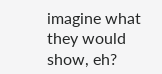imagine what they would show, eh?